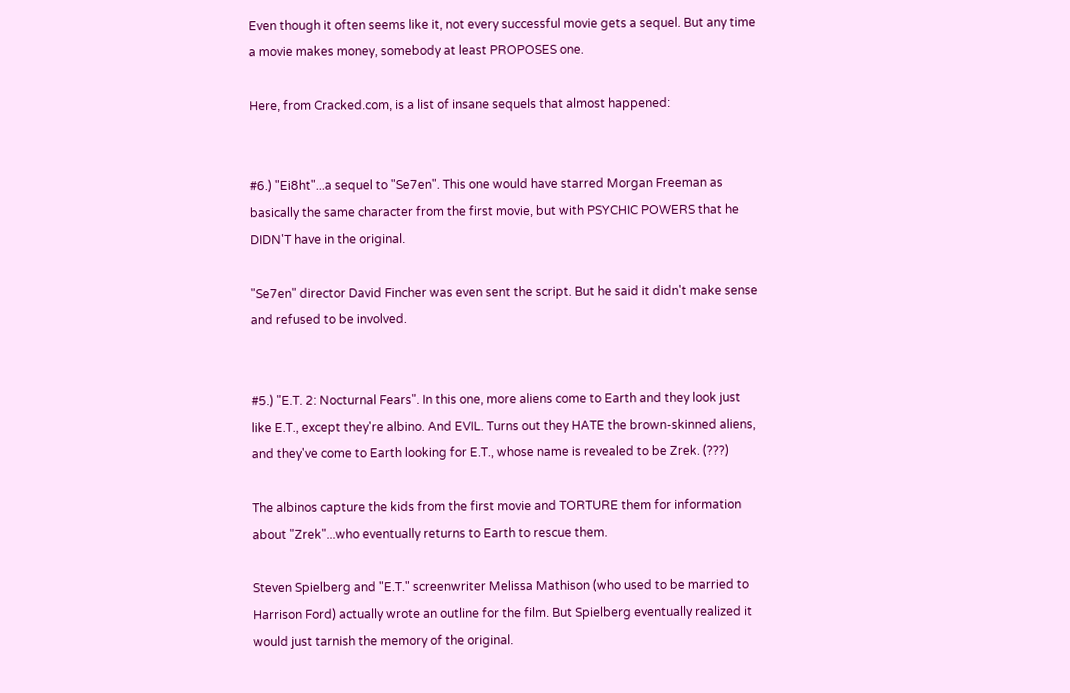Even though it often seems like it, not every successful movie gets a sequel. But any time a movie makes money, somebody at least PROPOSES one.

Here, from Cracked.com, is a list of insane sequels that almost happened:


#6.) "Ei8ht"...a sequel to "Se7en". This one would have starred Morgan Freeman as basically the same character from the first movie, but with PSYCHIC POWERS that he DIDN'T have in the original.

"Se7en" director David Fincher was even sent the script. But he said it didn't make sense and refused to be involved.


#5.) "E.T. 2: Nocturnal Fears". In this one, more aliens come to Earth and they look just like E.T., except they're albino. And EVIL. Turns out they HATE the brown-skinned aliens, and they've come to Earth looking for E.T., whose name is revealed to be Zrek. (???)

The albinos capture the kids from the first movie and TORTURE them for information about "Zrek"...who eventually returns to Earth to rescue them.

Steven Spielberg and "E.T." screenwriter Melissa Mathison (who used to be married to Harrison Ford) actually wrote an outline for the film. But Spielberg eventually realized it would just tarnish the memory of the original.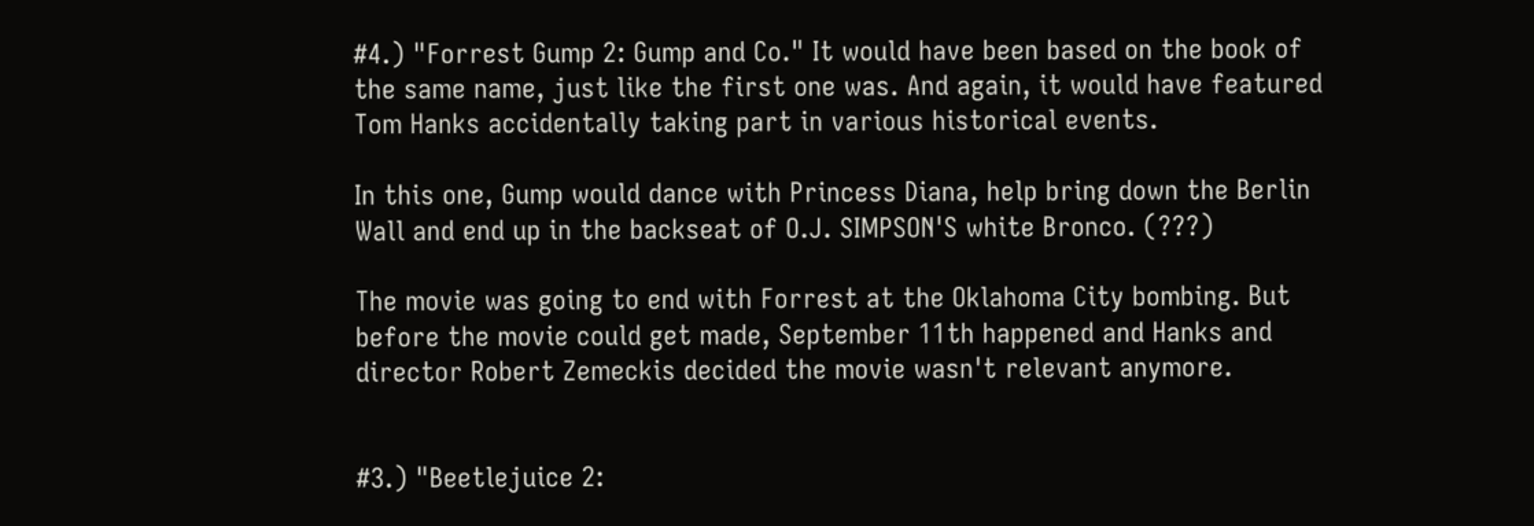#4.) "Forrest Gump 2: Gump and Co." It would have been based on the book of the same name, just like the first one was. And again, it would have featured Tom Hanks accidentally taking part in various historical events.

In this one, Gump would dance with Princess Diana, help bring down the Berlin Wall and end up in the backseat of O.J. SIMPSON'S white Bronco. (???)

The movie was going to end with Forrest at the Oklahoma City bombing. But before the movie could get made, September 11th happened and Hanks and director Robert Zemeckis decided the movie wasn't relevant anymore.


#3.) "Beetlejuice 2: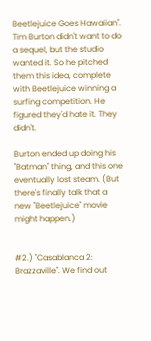Beetlejuice Goes Hawaiian". Tim Burton didn't want to do a sequel, but the studio wanted it. So he pitched them this idea, complete with Beetlejuice winning a surfing competition. He figured they'd hate it. They didn't.

Burton ended up doing his "Batman" thing, and this one eventually lost steam. (But there's finally talk that a new "Beetlejuice" movie might happen.)


#2.) "Casablanca 2: Brazzaville". We find out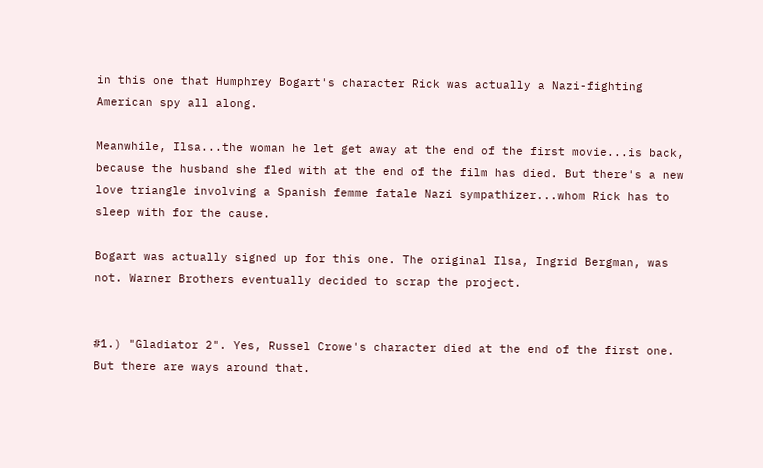in this one that Humphrey Bogart's character Rick was actually a Nazi-fighting American spy all along.

Meanwhile, Ilsa...the woman he let get away at the end of the first movie...is back, because the husband she fled with at the end of the film has died. But there's a new love triangle involving a Spanish femme fatale Nazi sympathizer...whom Rick has to sleep with for the cause.

Bogart was actually signed up for this one. The original Ilsa, Ingrid Bergman, was not. Warner Brothers eventually decided to scrap the project.


#1.) "Gladiator 2". Yes, Russel Crowe's character died at the end of the first one. But there are ways around that.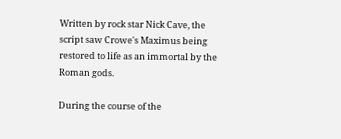Written by rock star Nick Cave, the script saw Crowe's Maximus being restored to life as an immortal by the Roman gods.

During the course of the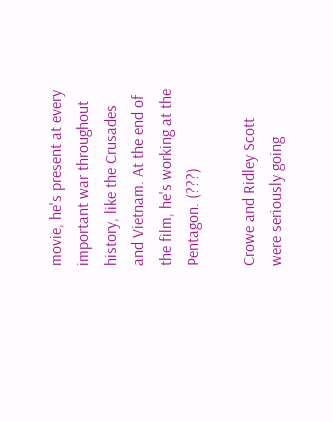movie, he's present at every important war throughout history, like the Crusades and Vietnam. At the end of the film, he's working at the Pentagon. (???)

Crowe and Ridley Scott were seriously going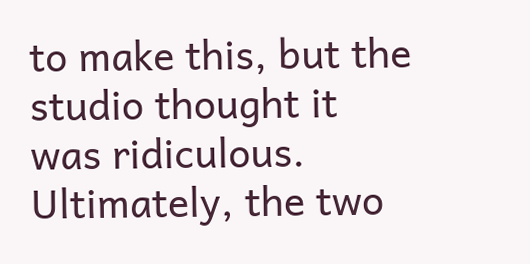to make this, but the studio thought it was ridiculous. Ultimately, the two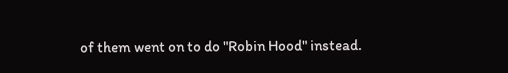of them went on to do "Robin Hood" instead.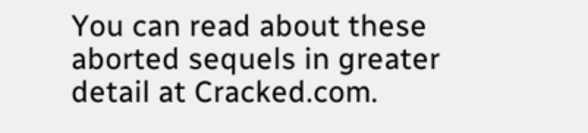You can read about these aborted sequels in greater detail at Cracked.com.